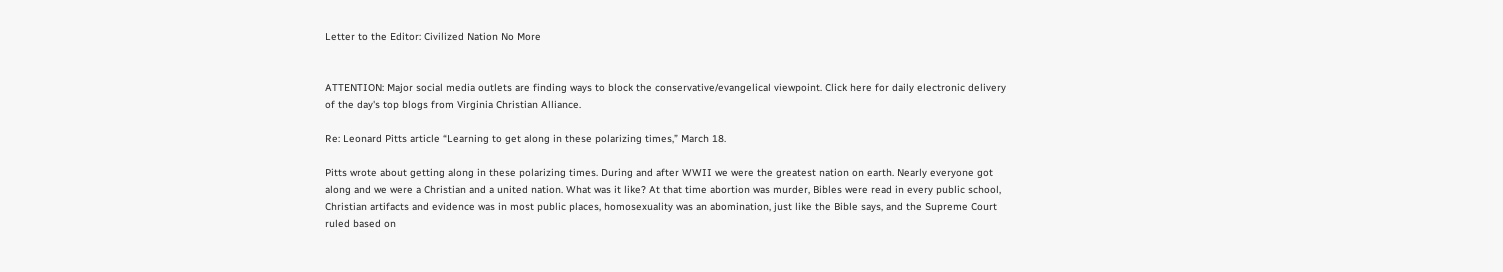Letter to the Editor: Civilized Nation No More


ATTENTION: Major social media outlets are finding ways to block the conservative/evangelical viewpoint. Click here for daily electronic delivery of the day's top blogs from Virginia Christian Alliance.

Re: Leonard Pitts article “Learning to get along in these polarizing times,” March 18.

Pitts wrote about getting along in these polarizing times. During and after WWII we were the greatest nation on earth. Nearly everyone got along and we were a Christian and a united nation. What was it like? At that time abortion was murder, Bibles were read in every public school, Christian artifacts and evidence was in most public places, homosexuality was an abomination, just like the Bible says, and the Supreme Court ruled based on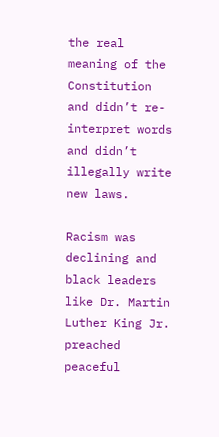the real meaning of the Constitution and didn’t re-interpret words and didn’t illegally write new laws.

Racism was declining and black leaders like Dr. Martin Luther King Jr. preached peaceful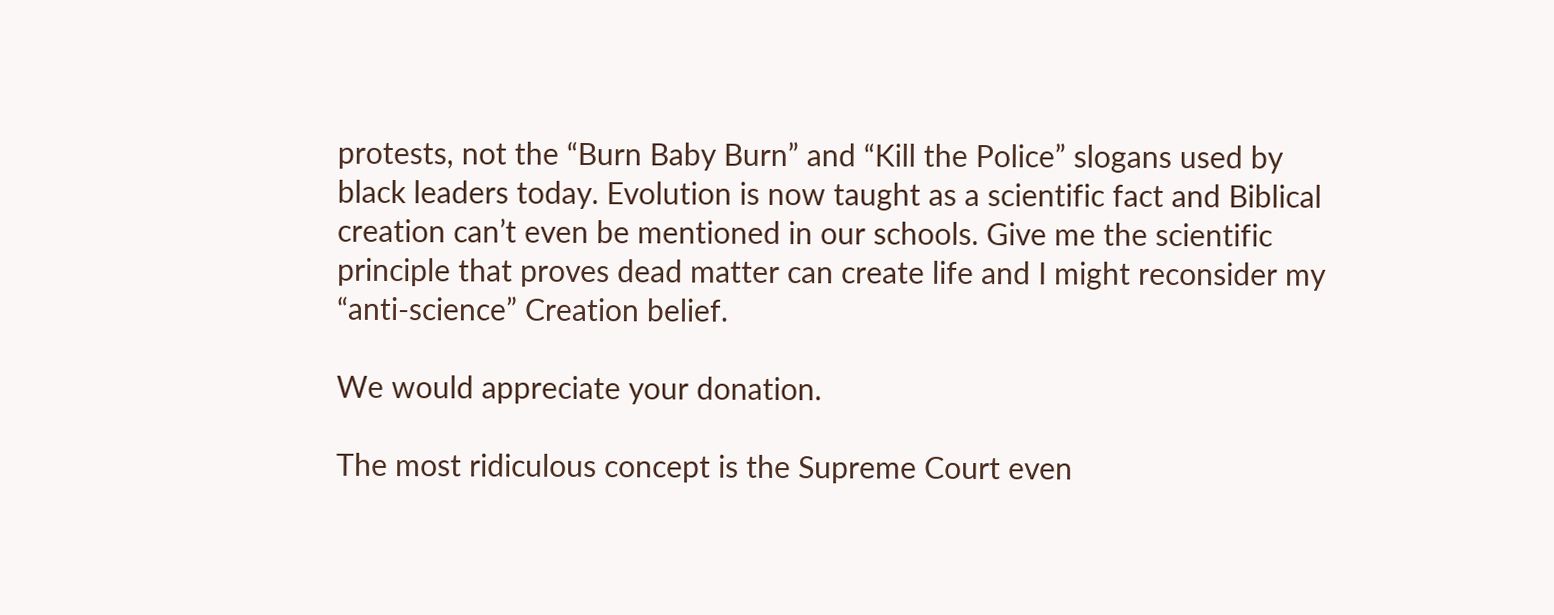protests, not the “Burn Baby Burn” and “Kill the Police” slogans used by black leaders today. Evolution is now taught as a scientific fact and Biblical creation can’t even be mentioned in our schools. Give me the scientific principle that proves dead matter can create life and I might reconsider my “anti-science” Creation belief.

We would appreciate your donation.

The most ridiculous concept is the Supreme Court even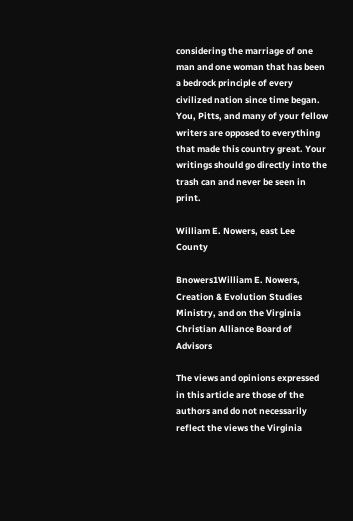considering the marriage of one man and one woman that has been a bedrock principle of every civilized nation since time began. You, Pitts, and many of your fellow writers are opposed to everything that made this country great. Your writings should go directly into the trash can and never be seen in print.

William E. Nowers, east Lee County

Bnowers1William E. Nowers, Creation & Evolution Studies Ministry, and on the Virginia Christian Alliance Board of Advisors

The views and opinions expressed in this article are those of the authors and do not necessarily reflect the views the Virginia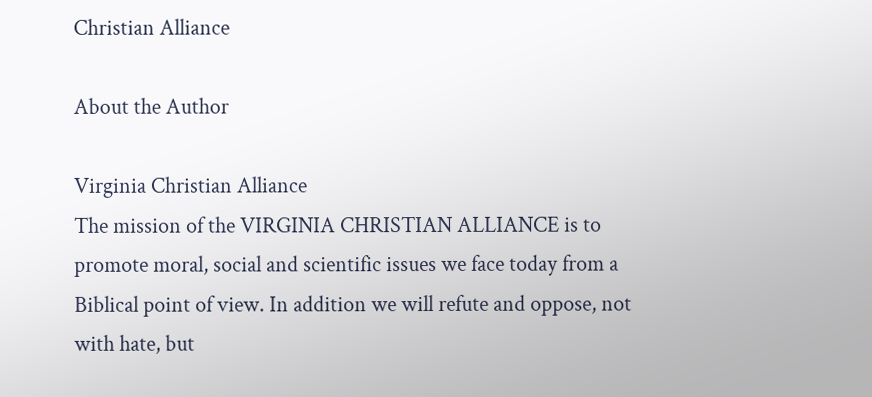Christian Alliance

About the Author

Virginia Christian Alliance
The mission of the VIRGINIA CHRISTIAN ALLIANCE is to promote moral, social and scientific issues we face today from a Biblical point of view. In addition we will refute and oppose, not with hate, but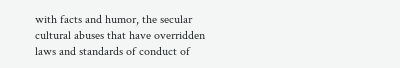with facts and humor, the secular cultural abuses that have overridden laws and standards of conduct of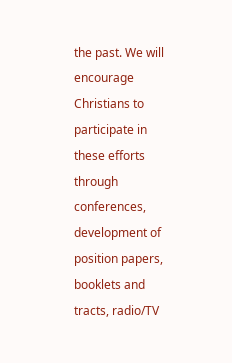the past. We will encourage Christians to participate in these efforts through conferences, development of position papers, booklets and tracts, radio/TV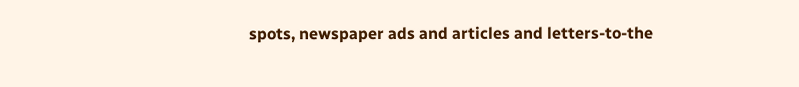spots, newspaper ads and articles and letters-to-the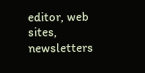editor, web sites, newsletters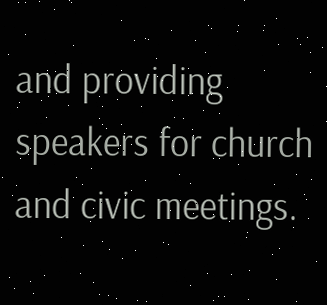and providing speakers for church and civic meetings.